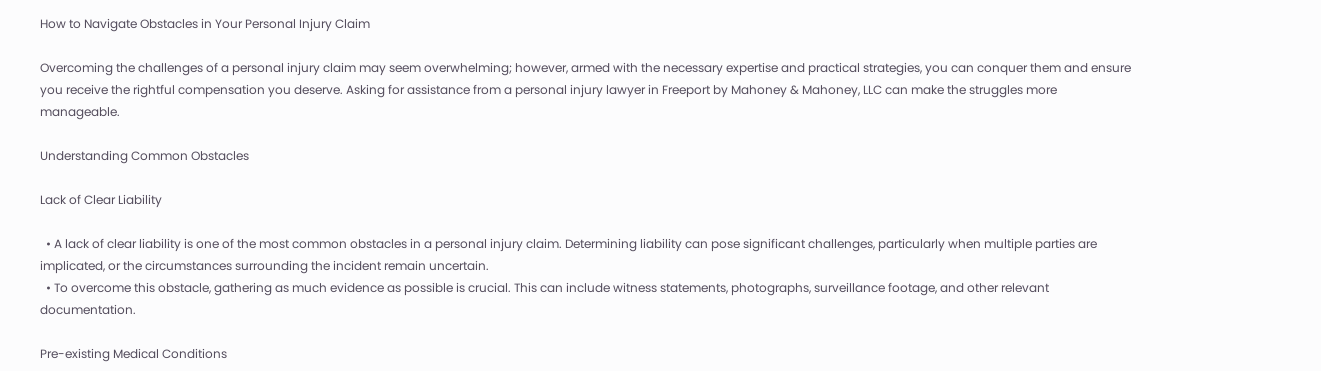How to Navigate Obstacles in Your Personal Injury Claim

Overcoming the challenges of a personal injury claim may seem overwhelming; however, armed with the necessary expertise and practical strategies, you can conquer them and ensure you receive the rightful compensation you deserve. Asking for assistance from a personal injury lawyer in Freeport by Mahoney & Mahoney, LLC can make the struggles more manageable.

Understanding Common Obstacles

Lack of Clear Liability

  • A lack of clear liability is one of the most common obstacles in a personal injury claim. Determining liability can pose significant challenges, particularly when multiple parties are implicated, or the circumstances surrounding the incident remain uncertain.
  • To overcome this obstacle, gathering as much evidence as possible is crucial. This can include witness statements, photographs, surveillance footage, and other relevant documentation.

Pre-existing Medical Conditions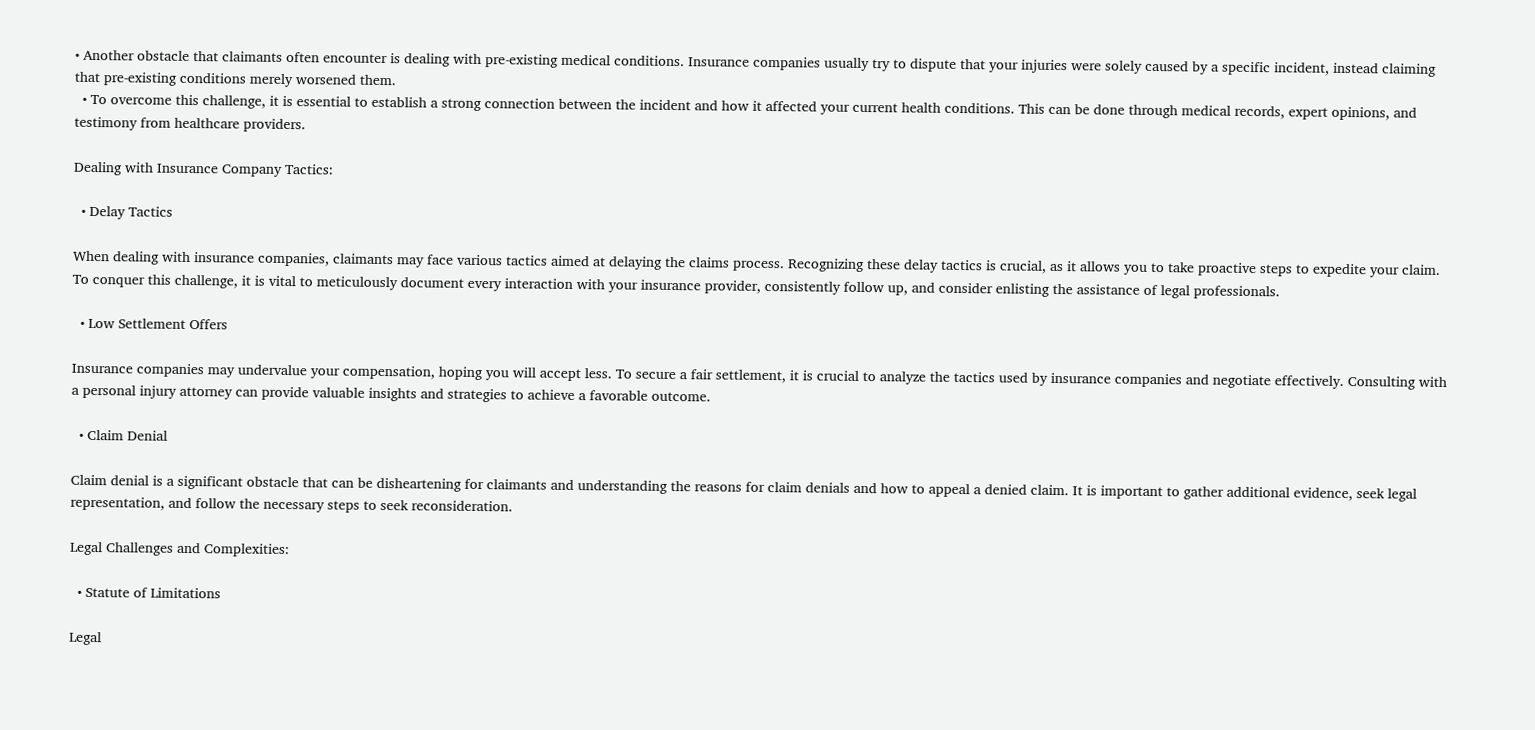• Another obstacle that claimants often encounter is dealing with pre-existing medical conditions. Insurance companies usually try to dispute that your injuries were solely caused by a specific incident, instead claiming that pre-existing conditions merely worsened them.
  • To overcome this challenge, it is essential to establish a strong connection between the incident and how it affected your current health conditions. This can be done through medical records, expert opinions, and testimony from healthcare providers.

Dealing with Insurance Company Tactics:

  • Delay Tactics

When dealing with insurance companies, claimants may face various tactics aimed at delaying the claims process. Recognizing these delay tactics is crucial, as it allows you to take proactive steps to expedite your claim. To conquer this challenge, it is vital to meticulously document every interaction with your insurance provider, consistently follow up, and consider enlisting the assistance of legal professionals.

  • Low Settlement Offers

Insurance companies may undervalue your compensation, hoping you will accept less. To secure a fair settlement, it is crucial to analyze the tactics used by insurance companies and negotiate effectively. Consulting with a personal injury attorney can provide valuable insights and strategies to achieve a favorable outcome.

  • Claim Denial

Claim denial is a significant obstacle that can be disheartening for claimants and understanding the reasons for claim denials and how to appeal a denied claim. It is important to gather additional evidence, seek legal representation, and follow the necessary steps to seek reconsideration.

Legal Challenges and Complexities:

  • Statute of Limitations

Legal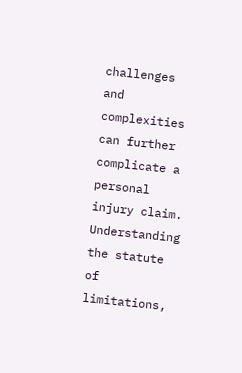challenges and complexities can further complicate a personal injury claim. Understanding the statute of limitations,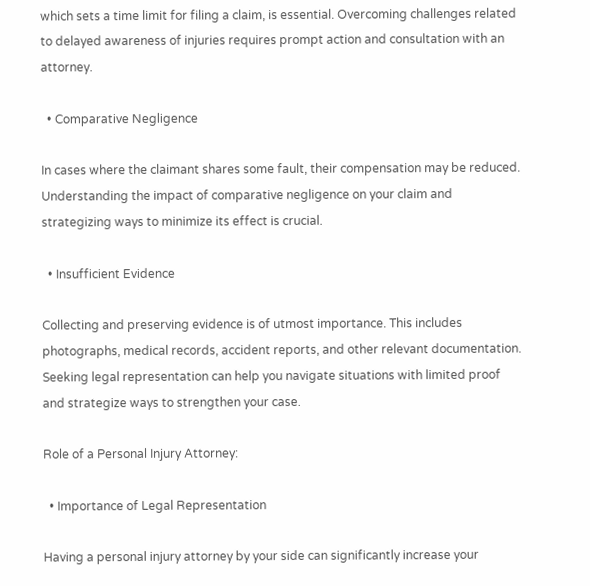which sets a time limit for filing a claim, is essential. Overcoming challenges related to delayed awareness of injuries requires prompt action and consultation with an attorney.

  • Comparative Negligence

In cases where the claimant shares some fault, their compensation may be reduced. Understanding the impact of comparative negligence on your claim and strategizing ways to minimize its effect is crucial.

  • Insufficient Evidence

Collecting and preserving evidence is of utmost importance. This includes photographs, medical records, accident reports, and other relevant documentation. Seeking legal representation can help you navigate situations with limited proof and strategize ways to strengthen your case.

Role of a Personal Injury Attorney:

  • Importance of Legal Representation

Having a personal injury attorney by your side can significantly increase your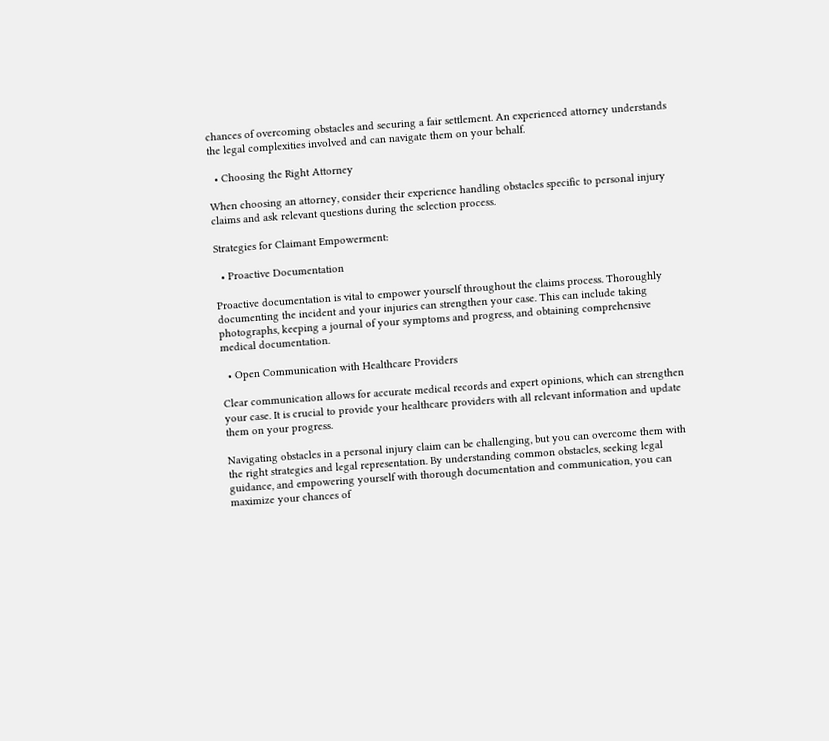chances of overcoming obstacles and securing a fair settlement. An experienced attorney understands the legal complexities involved and can navigate them on your behalf.

  • Choosing the Right Attorney

When choosing an attorney, consider their experience handling obstacles specific to personal injury claims and ask relevant questions during the selection process.

Strategies for Claimant Empowerment:

  • Proactive Documentation

Proactive documentation is vital to empower yourself throughout the claims process. Thoroughly documenting the incident and your injuries can strengthen your case. This can include taking photographs, keeping a journal of your symptoms and progress, and obtaining comprehensive medical documentation.

  • Open Communication with Healthcare Providers

Clear communication allows for accurate medical records and expert opinions, which can strengthen your case. It is crucial to provide your healthcare providers with all relevant information and update them on your progress.

Navigating obstacles in a personal injury claim can be challenging, but you can overcome them with the right strategies and legal representation. By understanding common obstacles, seeking legal guidance, and empowering yourself with thorough documentation and communication, you can maximize your chances of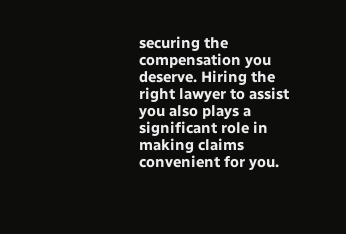securing the compensation you deserve. Hiring the right lawyer to assist you also plays a significant role in making claims convenient for you.